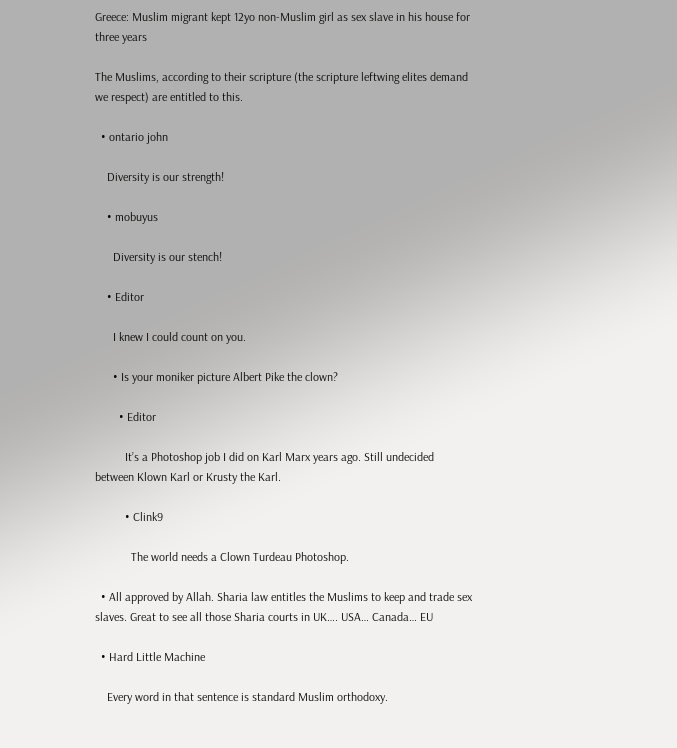Greece: Muslim migrant kept 12yo non-Muslim girl as sex slave in his house for three years

The Muslims, according to their scripture (the scripture leftwing elites demand we respect) are entitled to this.

  • ontario john

    Diversity is our strength!

    • mobuyus

      Diversity is our stench!

    • Editor

      I knew I could count on you.

      • Is your moniker picture Albert Pike the clown?

        • Editor

          It’s a Photoshop job I did on Karl Marx years ago. Still undecided between Klown Karl or Krusty the Karl.

          • Clink9

            The world needs a Clown Turdeau Photoshop.

  • All approved by Allah. Sharia law entitles the Muslims to keep and trade sex slaves. Great to see all those Sharia courts in UK…. USA… Canada… EU

  • Hard Little Machine

    Every word in that sentence is standard Muslim orthodoxy.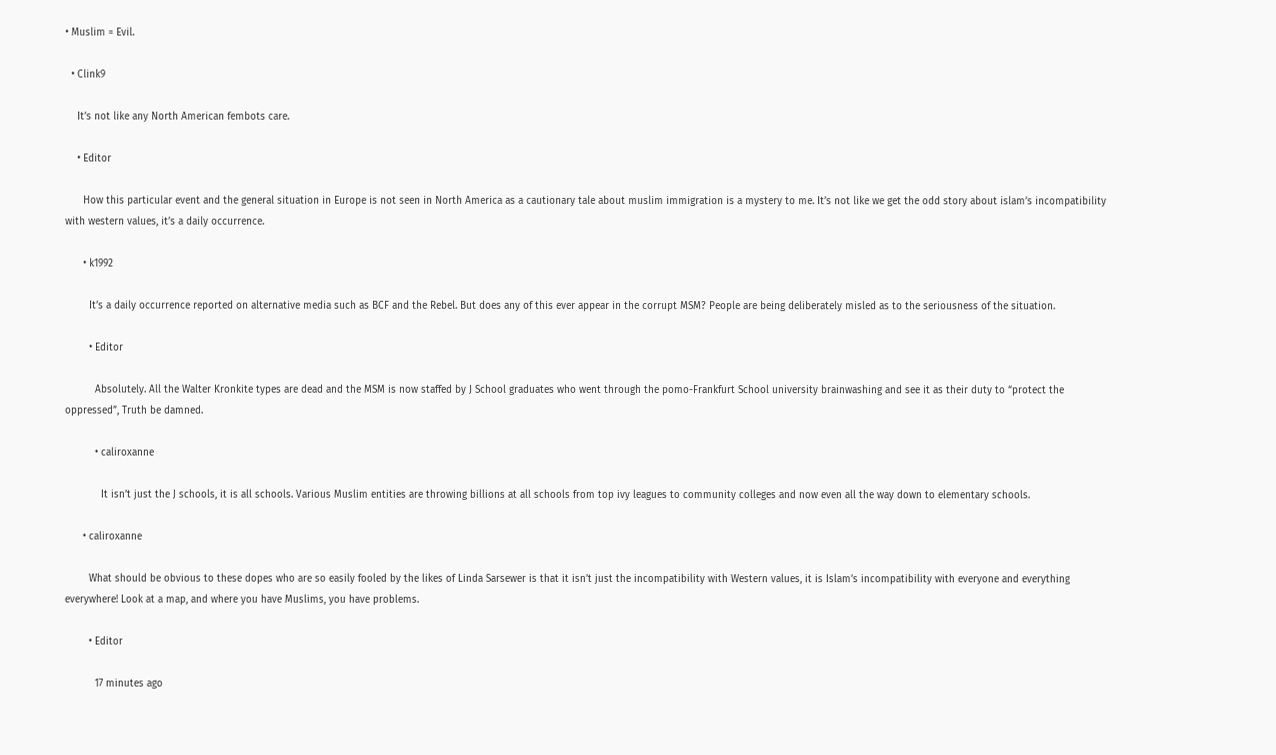• Muslim = Evil.

  • Clink9

    It’s not like any North American fembots care.

    • Editor

      How this particular event and the general situation in Europe is not seen in North America as a cautionary tale about muslim immigration is a mystery to me. It’s not like we get the odd story about islam’s incompatibility with western values, it’s a daily occurrence.

      • k1992

        It’s a daily occurrence reported on alternative media such as BCF and the Rebel. But does any of this ever appear in the corrupt MSM? People are being deliberately misled as to the seriousness of the situation.

        • Editor

          Absolutely. All the Walter Kronkite types are dead and the MSM is now staffed by J School graduates who went through the pomo-Frankfurt School university brainwashing and see it as their duty to “protect the oppressed”, Truth be damned.

          • caliroxanne

            It isn’t just the J schools, it is all schools. Various Muslim entities are throwing billions at all schools from top ivy leagues to community colleges and now even all the way down to elementary schools.

      • caliroxanne

        What should be obvious to these dopes who are so easily fooled by the likes of Linda Sarsewer is that it isn’t just the incompatibility with Western values, it is Islam’s incompatibility with everyone and everything everywhere! Look at a map, and where you have Muslims, you have problems.

        • Editor

          17 minutes ago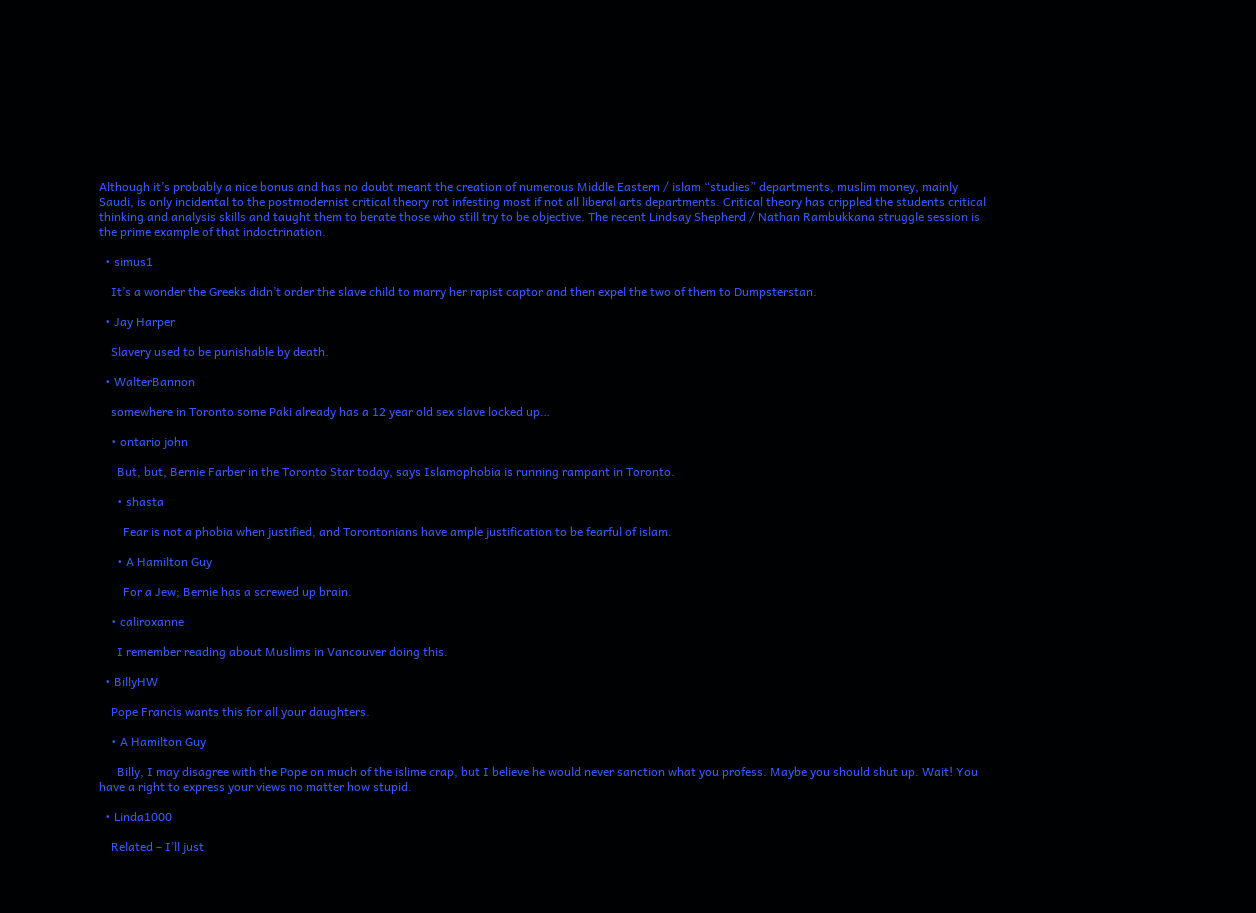Although it’s probably a nice bonus and has no doubt meant the creation of numerous Middle Eastern / islam “studies” departments, muslim money, mainly Saudi, is only incidental to the postmodernist critical theory rot infesting most if not all liberal arts departments. Critical theory has crippled the students critical thinking and analysis skills and taught them to berate those who still try to be objective. The recent Lindsay Shepherd / Nathan Rambukkana struggle session is the prime example of that indoctrination.

  • simus1

    It’s a wonder the Greeks didn’t order the slave child to marry her rapist captor and then expel the two of them to Dumpsterstan.

  • Jay Harper

    Slavery used to be punishable by death.

  • WalterBannon

    somewhere in Toronto some Paki already has a 12 year old sex slave locked up…

    • ontario john

      But, but, Bernie Farber in the Toronto Star today, says Islamophobia is running rampant in Toronto.

      • shasta

        Fear is not a phobia when justified, and Torontonians have ample justification to be fearful of islam.

      • A Hamilton Guy

        For a Jew; Bernie has a screwed up brain.

    • caliroxanne

      I remember reading about Muslims in Vancouver doing this.

  • BillyHW

    Pope Francis wants this for all your daughters.

    • A Hamilton Guy

      Billy, I may disagree with the Pope on much of the islime crap, but I believe he would never sanction what you profess. Maybe you should shut up. Wait! You have a right to express your views no matter how stupid.

  • Linda1000

    Related – I’ll just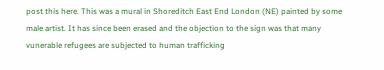post this here. This was a mural in Shoreditch East End London (NE) painted by some male artist. It has since been erased and the objection to the sign was that many vunerable refugees are subjected to human trafficking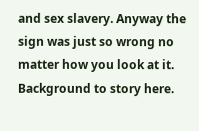and sex slavery. Anyway the sign was just so wrong no matter how you look at it. Background to story here.